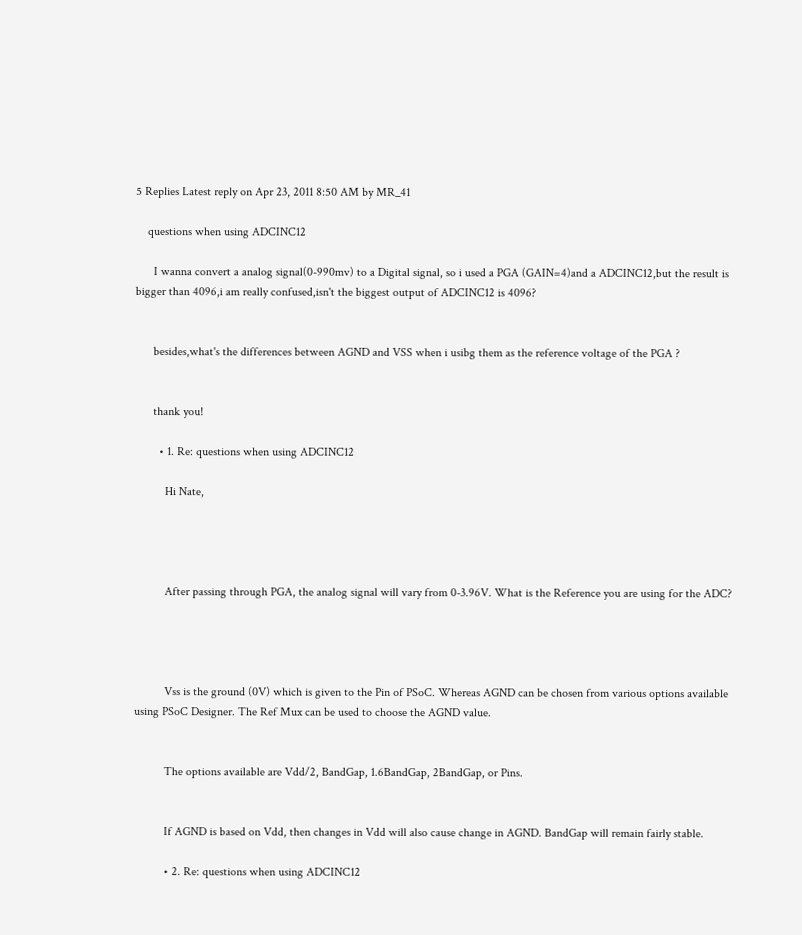5 Replies Latest reply on Apr 23, 2011 8:50 AM by MR_41

    questions when using ADCINC12

      I wanna convert a analog signal(0-990mv) to a Digital signal, so i used a PGA (GAIN=4)and a ADCINC12,but the result is bigger than 4096,i am really confused,isn't the biggest output of ADCINC12 is 4096?


      besides,what's the differences between AGND and VSS when i usibg them as the reference voltage of the PGA ?


      thank you!

        • 1. Re: questions when using ADCINC12

          Hi Nate,




          After passing through PGA, the analog signal will vary from 0-3.96V. What is the Reference you are using for the ADC?




          Vss is the ground (0V) which is given to the Pin of PSoC. Whereas AGND can be chosen from various options available using PSoC Designer. The Ref Mux can be used to choose the AGND value.


          The options available are Vdd/2, BandGap, 1.6BandGap, 2BandGap, or Pins.


          If AGND is based on Vdd, then changes in Vdd will also cause change in AGND. BandGap will remain fairly stable.

          • 2. Re: questions when using ADCINC12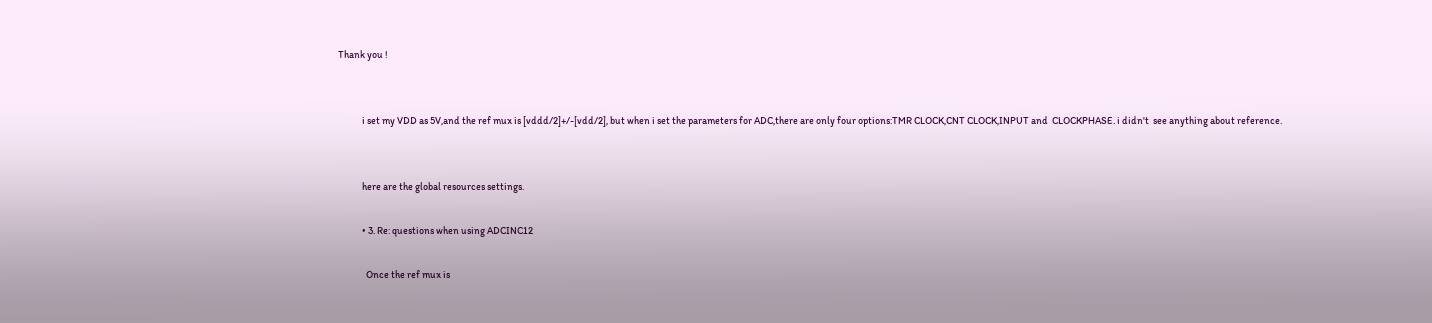Thank you !


            i set my VDD as 5V,and the ref mux is [vddd/2]+/-[vdd/2], but when i set the parameters for ADC,there are only four options:TMR CLOCK,CNT CLOCK,INPUT and  CLOCKPHASE. i didn't  see anything about reference.


            here are the global resources settings.

            • 3. Re: questions when using ADCINC12

              Once the ref mux is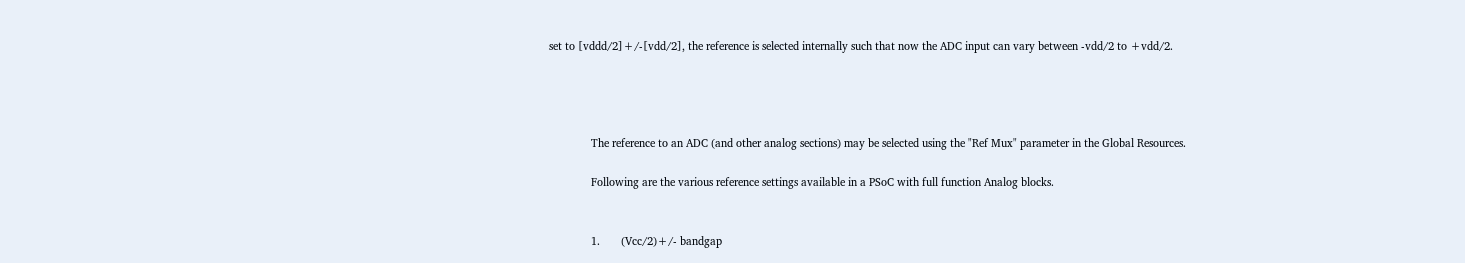set to [vddd/2]+/-[vdd/2], the reference is selected internally such that now the ADC input can vary between -vdd/2 to +vdd/2.




              The reference to an ADC (and other analog sections) may be selected using the "Ref Mux" parameter in the Global Resources.

              Following are the various reference settings available in a PSoC with full function Analog blocks.


              1.       (Vcc/2)+/- bandgap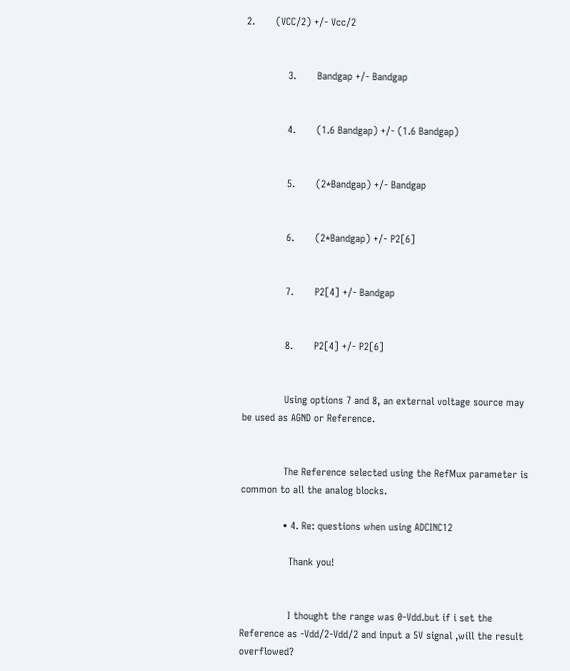2.       (VCC/2) +/- Vcc/2


              3.       Bandgap +/- Bandgap


              4.       (1.6 Bandgap) +/- (1.6 Bandgap)


              5.       (2*Bandgap) +/- Bandgap


              6.       (2*Bandgap) +/- P2[6]


              7.       P2[4] +/- Bandgap


              8.       P2[4] +/- P2[6]


              Using options 7 and 8, an external voltage source may be used as AGND or Reference.


              The Reference selected using the RefMux parameter is common to all the analog blocks.

              • 4. Re: questions when using ADCINC12

                Thank you!


                I thought the range was 0-Vdd.but if i set the Reference as -Vdd/2-Vdd/2 and input a 5V signal ,will the result overflowed?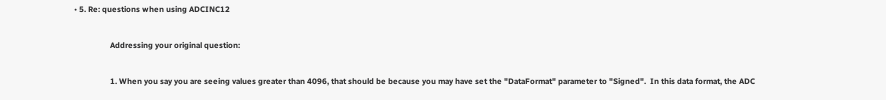• 5. Re: questions when using ADCINC12

                  Addressing your original question:

                  1. When you say you are seeing values greater than 4096, that should be because you may have set the "DataFormat" parameter to "Signed".  In this data format, the ADC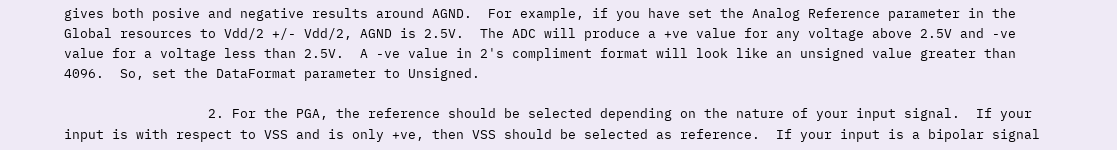gives both posive and negative results around AGND.  For example, if you have set the Analog Reference parameter in the Global resources to Vdd/2 +/- Vdd/2, AGND is 2.5V.  The ADC will produce a +ve value for any voltage above 2.5V and -ve value for a voltage less than 2.5V.  A -ve value in 2's compliment format will look like an unsigned value greater than 4096.  So, set the DataFormat parameter to Unsigned.

                  2. For the PGA, the reference should be selected depending on the nature of your input signal.  If your input is with respect to VSS and is only +ve, then VSS should be selected as reference.  If your input is a bipolar signal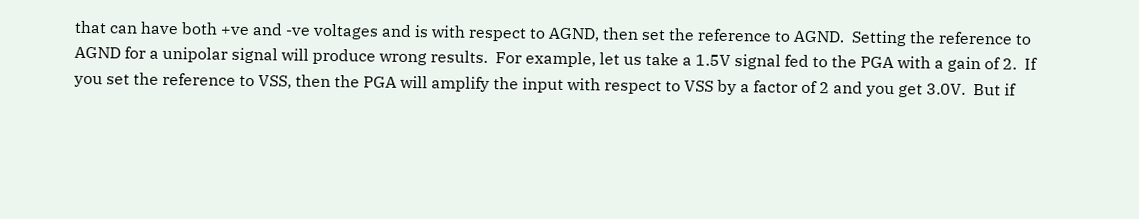that can have both +ve and -ve voltages and is with respect to AGND, then set the reference to AGND.  Setting the reference to AGND for a unipolar signal will produce wrong results.  For example, let us take a 1.5V signal fed to the PGA with a gain of 2.  If you set the reference to VSS, then the PGA will amplify the input with respect to VSS by a factor of 2 and you get 3.0V.  But if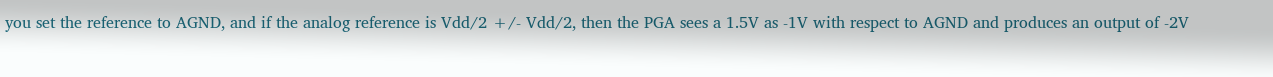you set the reference to AGND, and if the analog reference is Vdd/2 +/- Vdd/2, then the PGA sees a 1.5V as -1V with respect to AGND and produces an output of -2V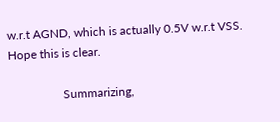w.r.t AGND, which is actually 0.5V w.r.t VSS.  Hope this is clear.

                  Summarizing,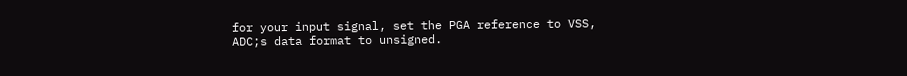for your input signal, set the PGA reference to VSS, ADC;s data format to unsigned.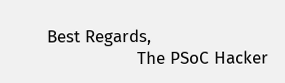Best Regards,
                  The PSoC Hacker